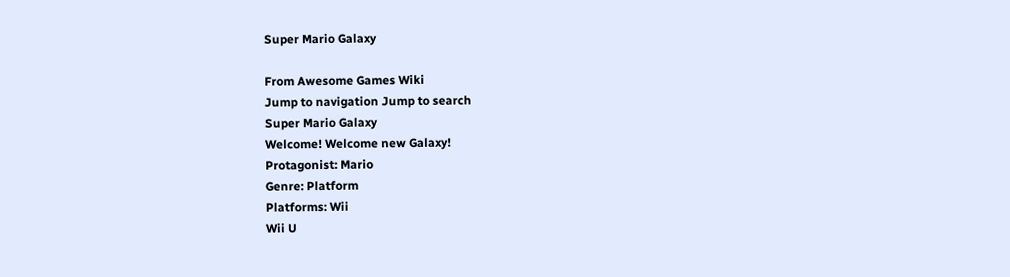Super Mario Galaxy

From Awesome Games Wiki
Jump to navigation Jump to search
Super Mario Galaxy
Welcome! Welcome new Galaxy!
Protagonist: Mario
Genre: Platform
Platforms: Wii
Wii U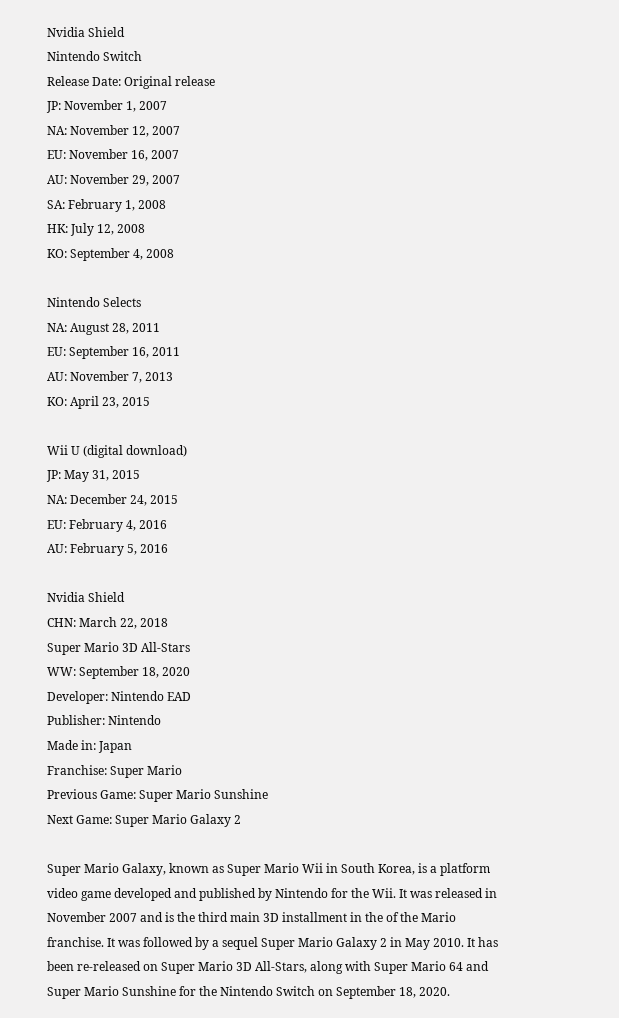Nvidia Shield
Nintendo Switch
Release Date: Original release
JP: November 1, 2007
NA: November 12, 2007
EU: November 16, 2007
AU: November 29, 2007
SA: February 1, 2008
HK: July 12, 2008
KO: September 4, 2008

Nintendo Selects
NA: August 28, 2011
EU: September 16, 2011
AU: November 7, 2013
KO: April 23, 2015

Wii U (digital download)
JP: May 31, 2015
NA: December 24, 2015
EU: February 4, 2016
AU: February 5, 2016

Nvidia Shield
CHN: March 22, 2018
Super Mario 3D All-Stars
WW: September 18, 2020
Developer: Nintendo EAD
Publisher: Nintendo
Made in: Japan
Franchise: Super Mario
Previous Game: Super Mario Sunshine
Next Game: Super Mario Galaxy 2

Super Mario Galaxy, known as Super Mario Wii in South Korea, is a platform video game developed and published by Nintendo for the Wii. It was released in November 2007 and is the third main 3D installment in the of the Mario franchise. It was followed by a sequel Super Mario Galaxy 2 in May 2010. It has been re-released on Super Mario 3D All-Stars, along with Super Mario 64 and Super Mario Sunshine for the Nintendo Switch on September 18, 2020.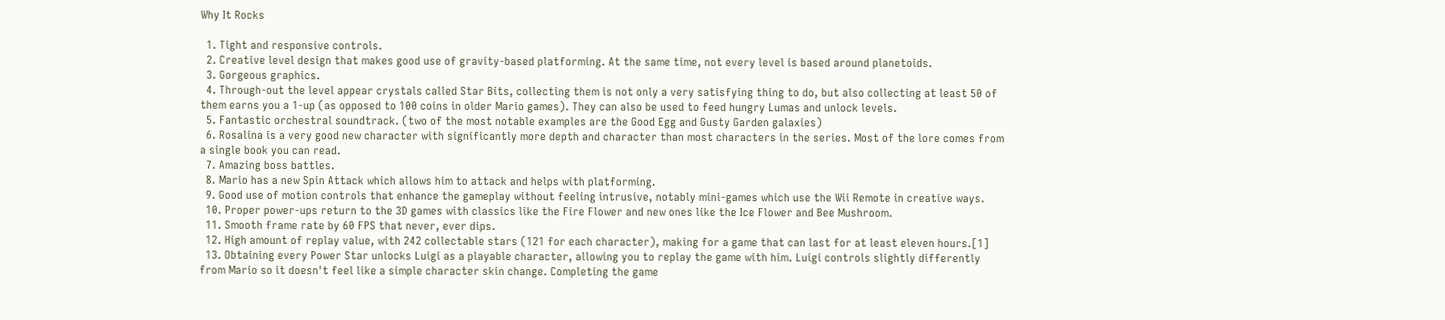Why It Rocks

  1. Tight and responsive controls.
  2. Creative level design that makes good use of gravity-based platforming. At the same time, not every level is based around planetoids.
  3. Gorgeous graphics.
  4. Through-out the level appear crystals called Star Bits, collecting them is not only a very satisfying thing to do, but also collecting at least 50 of them earns you a 1-up (as opposed to 100 coins in older Mario games). They can also be used to feed hungry Lumas and unlock levels.
  5. Fantastic orchestral soundtrack. (two of the most notable examples are the Good Egg and Gusty Garden galaxies)
  6. Rosalina is a very good new character with significantly more depth and character than most characters in the series. Most of the lore comes from a single book you can read.
  7. Amazing boss battles.
  8. Mario has a new Spin Attack which allows him to attack and helps with platforming.
  9. Good use of motion controls that enhance the gameplay without feeling intrusive, notably mini-games which use the Wii Remote in creative ways.
  10. Proper power-ups return to the 3D games with classics like the Fire Flower and new ones like the Ice Flower and Bee Mushroom.
  11. Smooth frame rate by 60 FPS that never, ever dips.
  12. High amount of replay value, with 242 collectable stars (121 for each character), making for a game that can last for at least eleven hours.[1]
  13. Obtaining every Power Star unlocks Luigi as a playable character, allowing you to replay the game with him. Luigi controls slightly differently from Mario so it doesn't feel like a simple character skin change. Completing the game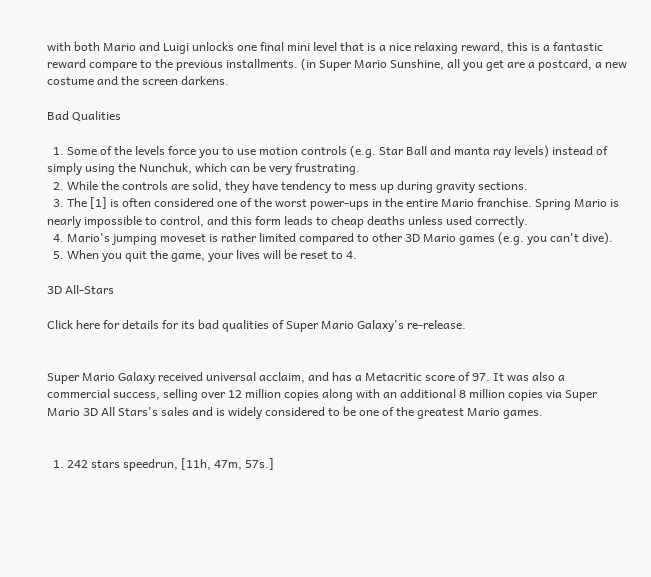with both Mario and Luigi unlocks one final mini level that is a nice relaxing reward, this is a fantastic reward compare to the previous installments. (in Super Mario Sunshine, all you get are a postcard, a new costume and the screen darkens.

Bad Qualities

  1. Some of the levels force you to use motion controls (e.g. Star Ball and manta ray levels) instead of simply using the Nunchuk, which can be very frustrating.
  2. While the controls are solid, they have tendency to mess up during gravity sections.
  3. The [1] is often considered one of the worst power-ups in the entire Mario franchise. Spring Mario is nearly impossible to control, and this form leads to cheap deaths unless used correctly.
  4. Mario's jumping moveset is rather limited compared to other 3D Mario games (e.g. you can't dive).
  5. When you quit the game, your lives will be reset to 4.

3D All-Stars

Click here for details for its bad qualities of Super Mario Galaxy's re-release.


Super Mario Galaxy received universal acclaim, and has a Metacritic score of 97. It was also a commercial success, selling over 12 million copies along with an additional 8 million copies via Super Mario 3D All Stars's sales and is widely considered to be one of the greatest Mario games.


  1. 242 stars speedrun, [11h, 47m, 57s.]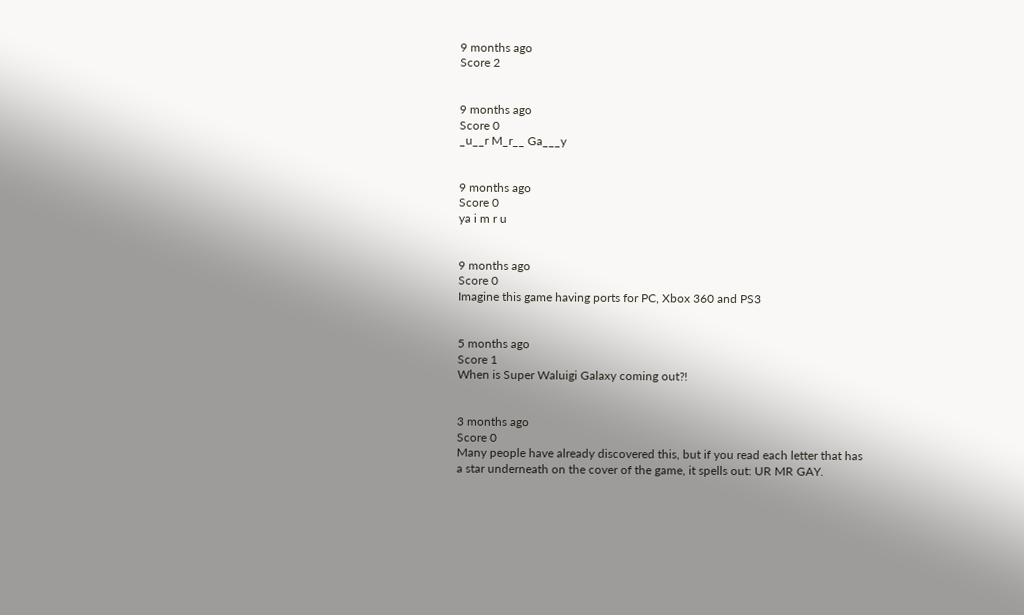9 months ago
Score 2


9 months ago
Score 0
_u__r M_r__ Ga___y


9 months ago
Score 0
ya i m r u


9 months ago
Score 0
Imagine this game having ports for PC, Xbox 360 and PS3


5 months ago
Score 1
When is Super Waluigi Galaxy coming out?!


3 months ago
Score 0
Many people have already discovered this, but if you read each letter that has a star underneath on the cover of the game, it spells out: UR MR GAY.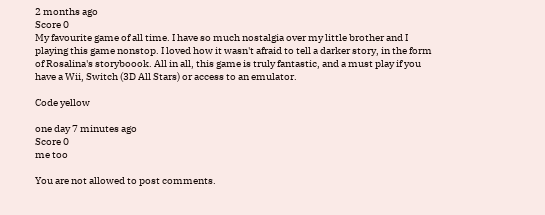2 months ago
Score 0
My favourite game of all time. I have so much nostalgia over my little brother and I playing this game nonstop. I loved how it wasn't afraid to tell a darker story, in the form of Rosalina's storyboook. All in all, this game is truly fantastic, and a must play if you have a Wii, Switch (3D All Stars) or access to an emulator.

Code yellow

one day 7 minutes ago
Score 0
me too

You are not allowed to post comments.